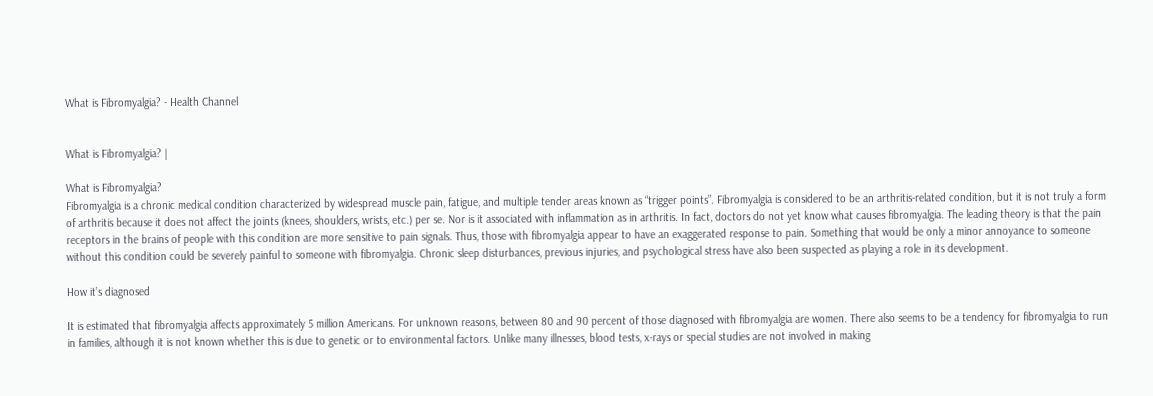What is Fibromyalgia? - Health Channel


What is Fibromyalgia? |

What is Fibromyalgia?
Fibromyalgia is a chronic medical condition characterized by widespread muscle pain, fatigue, and multiple tender areas known as “trigger points”. Fibromyalgia is considered to be an arthritis-related condition, but it is not truly a form of arthritis because it does not affect the joints (knees, shoulders, wrists, etc.) per se. Nor is it associated with inflammation as in arthritis. In fact, doctors do not yet know what causes fibromyalgia. The leading theory is that the pain receptors in the brains of people with this condition are more sensitive to pain signals. Thus, those with fibromyalgia appear to have an exaggerated response to pain. Something that would be only a minor annoyance to someone without this condition could be severely painful to someone with fibromyalgia. Chronic sleep disturbances, previous injuries, and psychological stress have also been suspected as playing a role in its development.

How it’s diagnosed

It is estimated that fibromyalgia affects approximately 5 million Americans. For unknown reasons, between 80 and 90 percent of those diagnosed with fibromyalgia are women. There also seems to be a tendency for fibromyalgia to run in families, although it is not known whether this is due to genetic or to environmental factors. Unlike many illnesses, blood tests, x-rays or special studies are not involved in making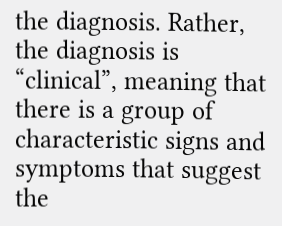the diagnosis. Rather, the diagnosis is “clinical”, meaning that there is a group of characteristic signs and symptoms that suggest the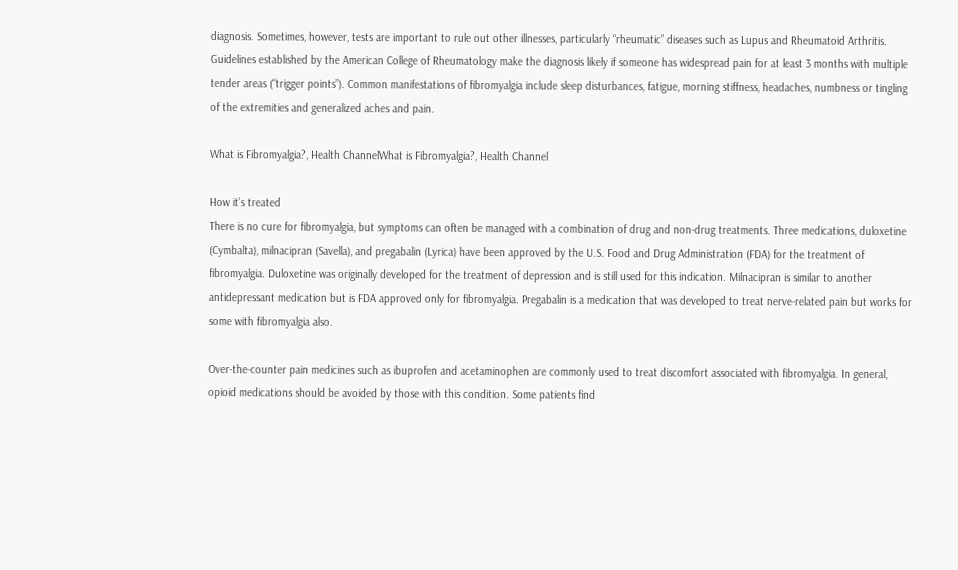diagnosis. Sometimes, however, tests are important to rule out other illnesses, particularly “rheumatic” diseases such as Lupus and Rheumatoid Arthritis. Guidelines established by the American College of Rheumatology make the diagnosis likely if someone has widespread pain for at least 3 months with multiple tender areas (“trigger points”). Common manifestations of fibromyalgia include sleep disturbances, fatigue, morning stiffness, headaches, numbness or tingling of the extremities and generalized aches and pain.

What is Fibromyalgia?, Health ChannelWhat is Fibromyalgia?, Health Channel

How it’s treated
There is no cure for fibromyalgia, but symptoms can often be managed with a combination of drug and non-drug treatments. Three medications, duloxetine (Cymbalta), milnacipran (Savella), and pregabalin (Lyrica) have been approved by the U.S. Food and Drug Administration (FDA) for the treatment of fibromyalgia. Duloxetine was originally developed for the treatment of depression and is still used for this indication. Milnacipran is similar to another antidepressant medication but is FDA approved only for fibromyalgia. Pregabalin is a medication that was developed to treat nerve-related pain but works for some with fibromyalgia also.

Over-the-counter pain medicines such as ibuprofen and acetaminophen are commonly used to treat discomfort associated with fibromyalgia. In general, opioid medications should be avoided by those with this condition. Some patients find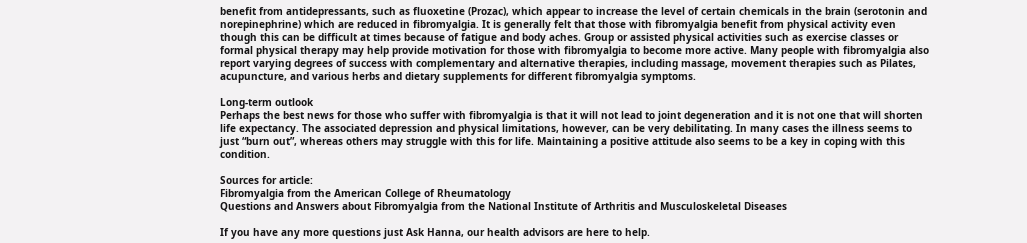benefit from antidepressants, such as fluoxetine (Prozac), which appear to increase the level of certain chemicals in the brain (serotonin and norepinephrine) which are reduced in fibromyalgia. It is generally felt that those with fibromyalgia benefit from physical activity even though this can be difficult at times because of fatigue and body aches. Group or assisted physical activities such as exercise classes or formal physical therapy may help provide motivation for those with fibromyalgia to become more active. Many people with fibromyalgia also report varying degrees of success with complementary and alternative therapies, including massage, movement therapies such as Pilates, acupuncture, and various herbs and dietary supplements for different fibromyalgia symptoms.

Long-term outlook
Perhaps the best news for those who suffer with fibromyalgia is that it will not lead to joint degeneration and it is not one that will shorten life expectancy. The associated depression and physical limitations, however, can be very debilitating. In many cases the illness seems to just “burn out”, whereas others may struggle with this for life. Maintaining a positive attitude also seems to be a key in coping with this condition.

Sources for article:
Fibromyalgia from the American College of Rheumatology
Questions and Answers about Fibromyalgia from the National Institute of Arthritis and Musculoskeletal Diseases

If you have any more questions just Ask Hanna, our health advisors are here to help.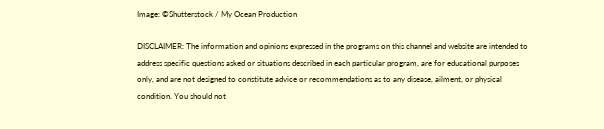Image: ©Shutterstock / My Ocean Production

DISCLAIMER: The information and opinions expressed in the programs on this channel and website are intended to address specific questions asked or situations described in each particular program, are for educational purposes only, and are not designed to constitute advice or recommendations as to any disease, ailment, or physical condition. You should not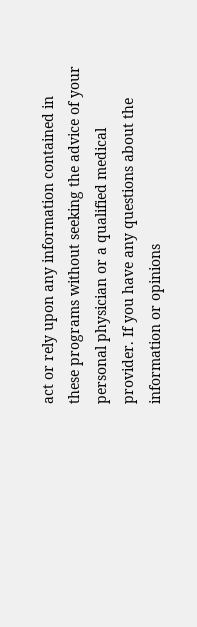act or rely upon any information contained in these programs without seeking the advice of your personal physician or a qualified medical provider. If you have any questions about the information or opinions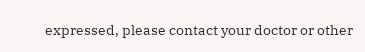expressed, please contact your doctor or other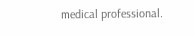medical professional.